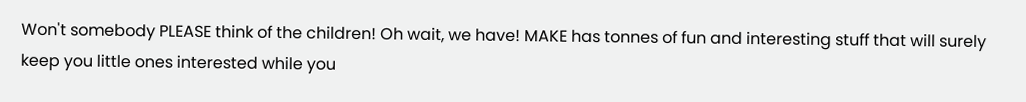Won't somebody PLEASE think of the children! Oh wait, we have! MAKE has tonnes of fun and interesting stuff that will surely keep you little ones interested while you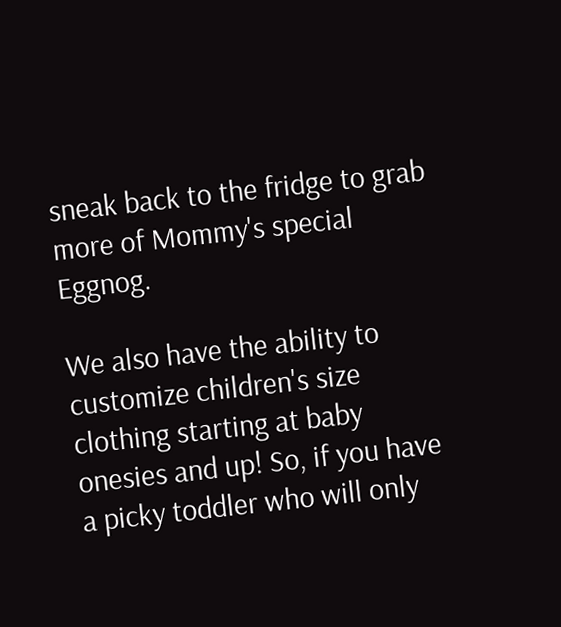sneak back to the fridge to grab more of Mommy's special Eggnog.

We also have the ability to customize children's size clothing starting at baby onesies and up! So, if you have a picky toddler who will only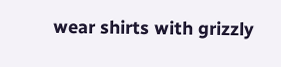wear shirts with grizzly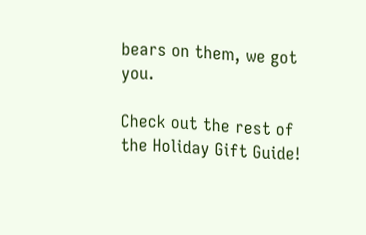bears on them, we got you.

Check out the rest of the Holiday Gift Guide!